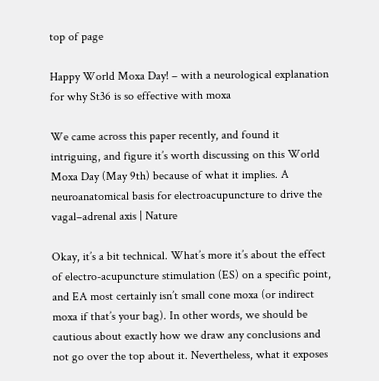top of page

Happy World Moxa Day! – with a neurological explanation for why St36 is so effective with moxa

We came across this paper recently, and found it intriguing, and figure it’s worth discussing on this World Moxa Day (May 9th) because of what it implies. A neuroanatomical basis for electroacupuncture to drive the vagal–adrenal axis | Nature

Okay, it’s a bit technical. What’s more it’s about the effect of electro-acupuncture stimulation (ES) on a specific point, and EA most certainly isn’t small cone moxa (or indirect moxa if that’s your bag). In other words, we should be cautious about exactly how we draw any conclusions and not go over the top about it. Nevertheless, what it exposes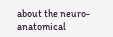about the neuro-anatomical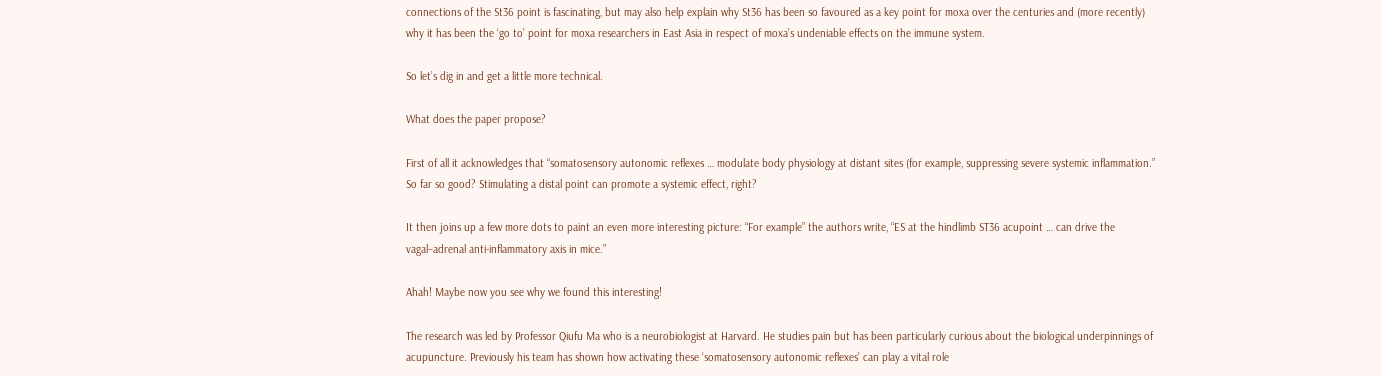connections of the St36 point is fascinating, but may also help explain why St36 has been so favoured as a key point for moxa over the centuries and (more recently) why it has been the ‘go to’ point for moxa researchers in East Asia in respect of moxa’s undeniable effects on the immune system.

So let’s dig in and get a little more technical.

What does the paper propose?

First of all it acknowledges that “somatosensory autonomic reflexes … modulate body physiology at distant sites (for example, suppressing severe systemic inflammation.” So far so good? Stimulating a distal point can promote a systemic effect, right?

It then joins up a few more dots to paint an even more interesting picture: “For example” the authors write, “ES at the hindlimb ST36 acupoint … can drive the vagal–adrenal anti-inflammatory axis in mice.”

Ahah! Maybe now you see why we found this interesting!

The research was led by Professor Qiufu Ma who is a neurobiologist at Harvard. He studies pain but has been particularly curious about the biological underpinnings of acupuncture. Previously his team has shown how activating these ‘somatosensory autonomic reflexes’ can play a vital role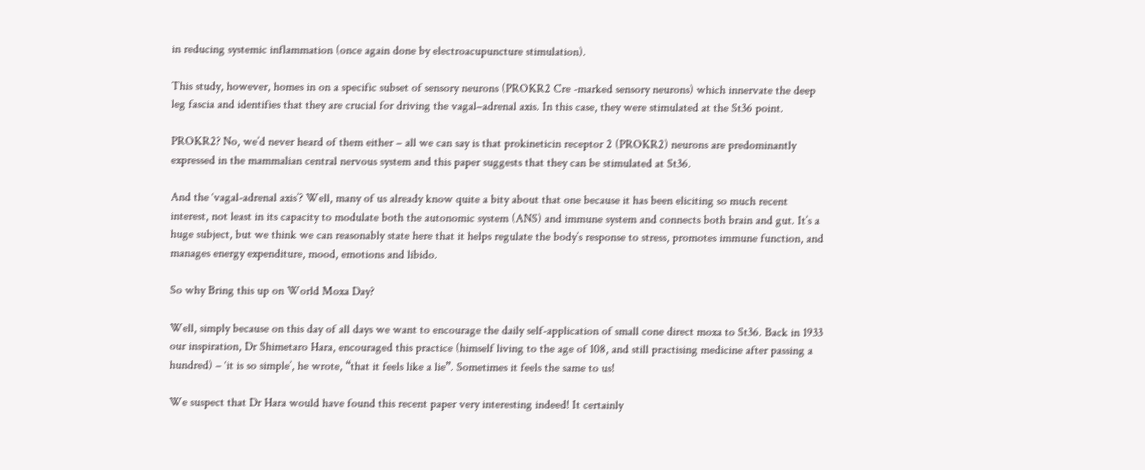in reducing systemic inflammation (once again done by electroacupuncture stimulation).

This study, however, homes in on a specific subset of sensory neurons (PROKR2 Cre -marked sensory neurons) which innervate the deep leg fascia and identifies that they are crucial for driving the vagal–adrenal axis. In this case, they were stimulated at the St36 point.

PROKR2? No, we’d never heard of them either – all we can say is that prokineticin receptor 2 (PROKR2) neurons are predominantly expressed in the mammalian central nervous system and this paper suggests that they can be stimulated at St36.

And the ‘vagal-adrenal axis’? Well, many of us already know quite a bity about that one because it has been eliciting so much recent interest, not least in its capacity to modulate both the autonomic system (ANS) and immune system and connects both brain and gut. It’s a huge subject, but we think we can reasonably state here that it helps regulate the body’s response to stress, promotes immune function, and manages energy expenditure, mood, emotions and libido.

So why Bring this up on World Moxa Day?

Well, simply because on this day of all days we want to encourage the daily self-application of small cone direct moxa to St36. Back in 1933 our inspiration, Dr Shimetaro Hara, encouraged this practice (himself living to the age of 108, and still practising medicine after passing a hundred) – ‘it is so simple’, he wrote, “that it feels like a lie”. Sometimes it feels the same to us!

We suspect that Dr Hara would have found this recent paper very interesting indeed! It certainly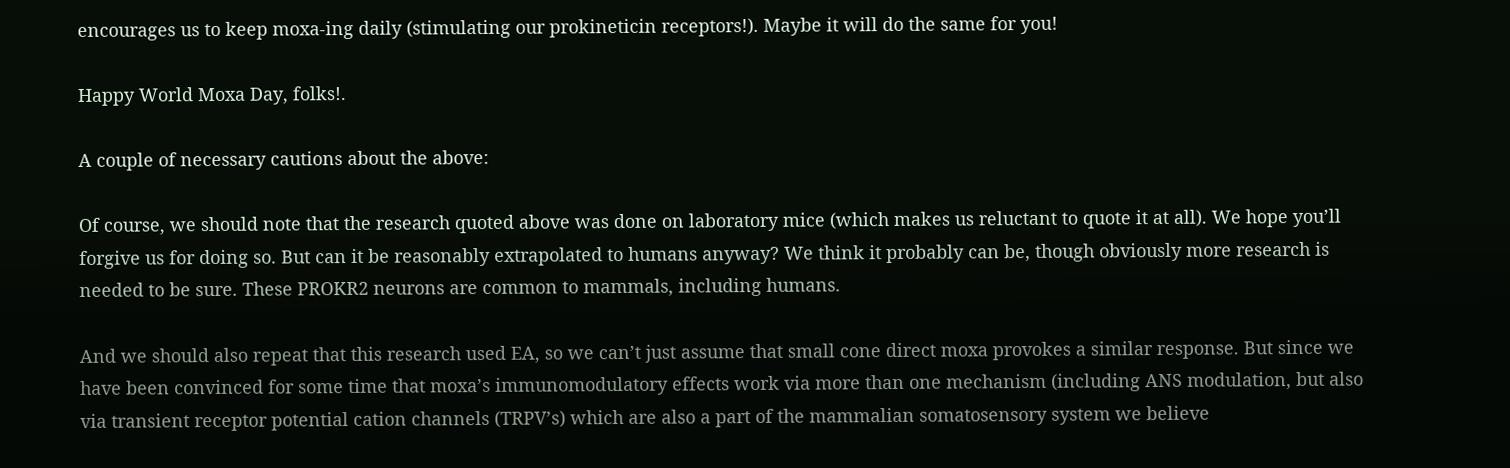encourages us to keep moxa-ing daily (stimulating our prokineticin receptors!). Maybe it will do the same for you!

Happy World Moxa Day, folks!.

A couple of necessary cautions about the above:

Of course, we should note that the research quoted above was done on laboratory mice (which makes us reluctant to quote it at all). We hope you’ll forgive us for doing so. But can it be reasonably extrapolated to humans anyway? We think it probably can be, though obviously more research is needed to be sure. These PROKR2 neurons are common to mammals, including humans.

And we should also repeat that this research used EA, so we can’t just assume that small cone direct moxa provokes a similar response. But since we have been convinced for some time that moxa’s immunomodulatory effects work via more than one mechanism (including ANS modulation, but also via transient receptor potential cation channels (TRPV’s) which are also a part of the mammalian somatosensory system we believe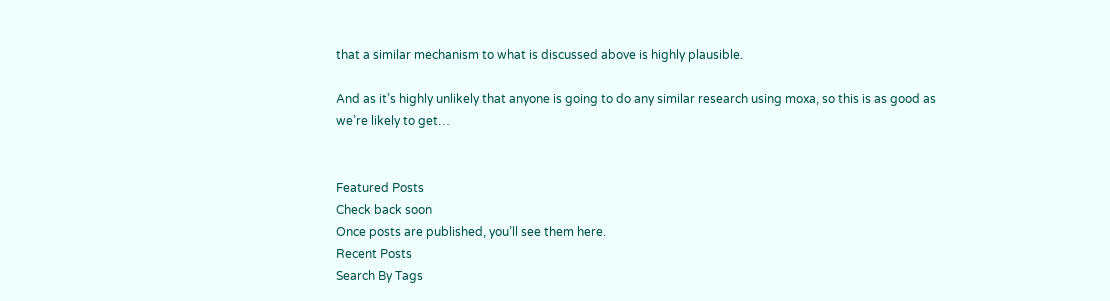that a similar mechanism to what is discussed above is highly plausible.

And as it’s highly unlikely that anyone is going to do any similar research using moxa, so this is as good as we’re likely to get…


Featured Posts
Check back soon
Once posts are published, you’ll see them here.
Recent Posts
Search By Tags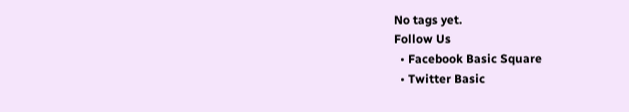No tags yet.
Follow Us
  • Facebook Basic Square
  • Twitter Basic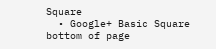Square
  • Google+ Basic Square
bottom of page